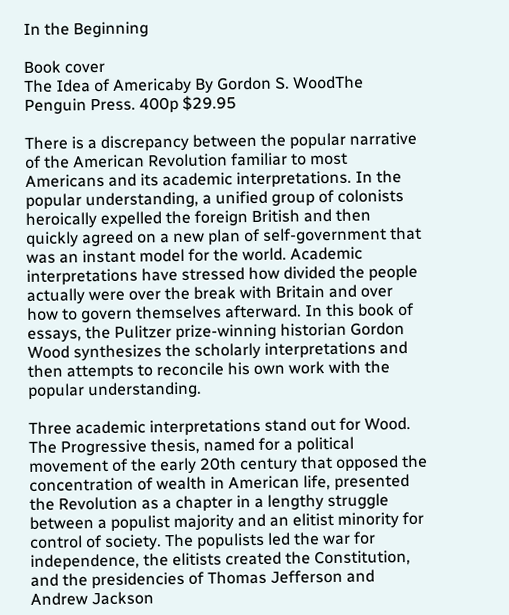In the Beginning

Book cover
The Idea of Americaby By Gordon S. WoodThe Penguin Press. 400p $29.95

There is a discrepancy between the popular narrative of the American Revolution familiar to most Americans and its academic interpretations. In the popular understanding, a unified group of colonists heroically expelled the foreign British and then quickly agreed on a new plan of self-government that was an instant model for the world. Academic interpretations have stressed how divided the people actually were over the break with Britain and over how to govern themselves afterward. In this book of essays, the Pulitzer prize-winning historian Gordon Wood synthesizes the scholarly interpretations and then attempts to reconcile his own work with the popular understanding.

Three academic interpretations stand out for Wood. The Progressive thesis, named for a political movement of the early 20th century that opposed the concentration of wealth in American life, presented the Revolution as a chapter in a lengthy struggle between a populist majority and an elitist minority for control of society. The populists led the war for independence, the elitists created the Constitution, and the presidencies of Thomas Jefferson and Andrew Jackson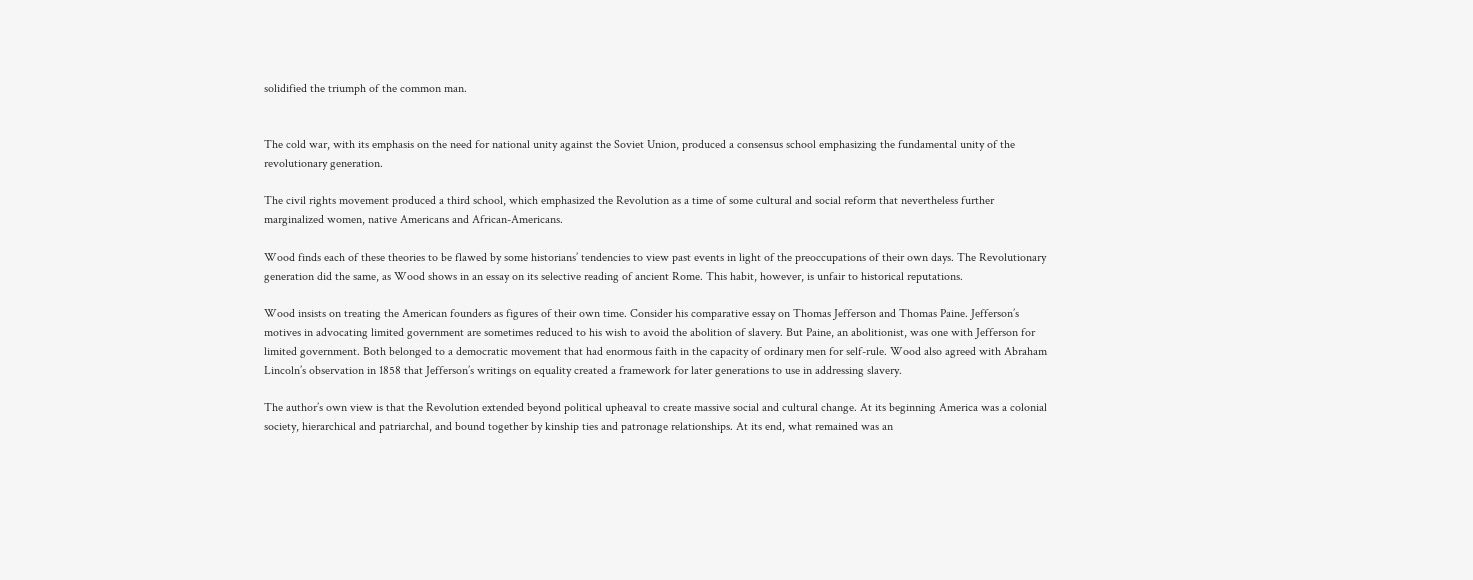solidified the triumph of the common man.


The cold war, with its emphasis on the need for national unity against the Soviet Union, produced a consensus school emphasizing the fundamental unity of the revolutionary generation.

The civil rights movement produced a third school, which emphasized the Revolution as a time of some cultural and social reform that nevertheless further marginalized women, native Americans and African-Americans.

Wood finds each of these theories to be flawed by some historians’ tendencies to view past events in light of the preoccupations of their own days. The Revolutionary generation did the same, as Wood shows in an essay on its selective reading of ancient Rome. This habit, however, is unfair to historical reputations.

Wood insists on treating the American founders as figures of their own time. Consider his comparative essay on Thomas Jefferson and Thomas Paine. Jefferson’s motives in advocating limited government are sometimes reduced to his wish to avoid the abolition of slavery. But Paine, an abolitionist, was one with Jefferson for limited government. Both belonged to a democratic movement that had enormous faith in the capacity of ordinary men for self-rule. Wood also agreed with Abraham Lincoln’s observation in 1858 that Jefferson’s writings on equality created a framework for later generations to use in addressing slavery.

The author’s own view is that the Revolution extended beyond political upheaval to create massive social and cultural change. At its beginning America was a colonial society, hierarchical and patriarchal, and bound together by kinship ties and patronage relationships. At its end, what remained was an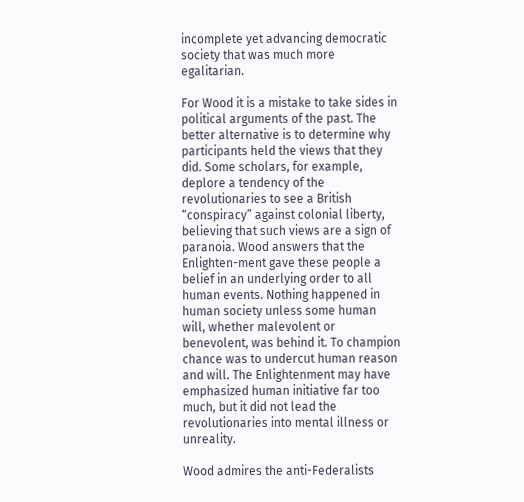incomplete yet advancing democratic society that was much more egalitarian.

For Wood it is a mistake to take sides in political arguments of the past. The better alternative is to determine why participants held the views that they did. Some scholars, for example, deplore a tendency of the revolutionaries to see a British “conspiracy” against colonial liberty, believing that such views are a sign of paranoia. Wood answers that the Enlighten-ment gave these people a belief in an underlying order to all human events. Nothing happened in human society unless some human will, whether malevolent or benevolent, was behind it. To champion chance was to undercut human reason and will. The Enlightenment may have emphasized human initiative far too much, but it did not lead the revolutionaries into mental illness or unreality.

Wood admires the anti-Federalists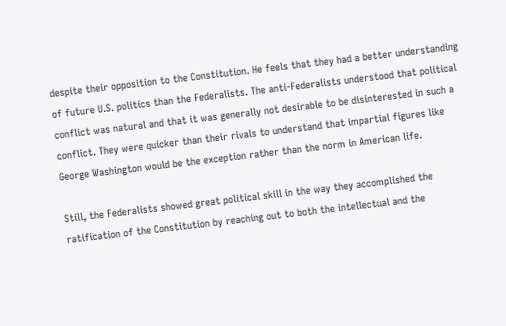despite their opposition to the Constitution. He feels that they had a better understanding of future U.S. politics than the Federalists. The anti-Federalists understood that political conflict was natural and that it was generally not desirable to be disinterested in such a conflict. They were quicker than their rivals to understand that impartial figures like George Washington would be the exception rather than the norm in American life.

Still, the Federalists showed great political skill in the way they accomplished the ratification of the Constitution by reaching out to both the intellectual and the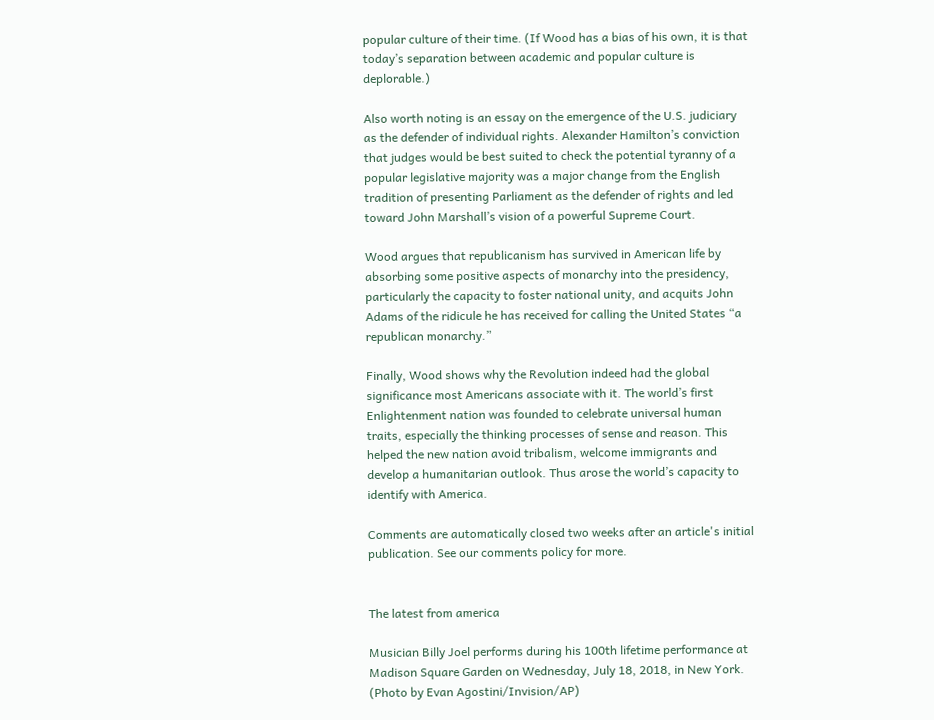popular culture of their time. (If Wood has a bias of his own, it is that today’s separation between academic and popular culture is deplorable.)

Also worth noting is an essay on the emergence of the U.S. judiciary as the defender of individual rights. Alexander Hamilton’s conviction that judges would be best suited to check the potential tyranny of a popular legislative majority was a major change from the English tradition of presenting Parliament as the defender of rights and led toward John Marshall’s vision of a powerful Supreme Court.

Wood argues that republicanism has survived in American life by absorbing some positive aspects of monarchy into the presidency, particularly the capacity to foster national unity, and acquits John Adams of the ridicule he has received for calling the United States “a republican monarchy.”

Finally, Wood shows why the Revolution indeed had the global significance most Americans associate with it. The world’s first Enlightenment nation was founded to celebrate universal human traits, especially the thinking processes of sense and reason. This helped the new nation avoid tribalism, welcome immigrants and develop a humanitarian outlook. Thus arose the world’s capacity to identify with America.

Comments are automatically closed two weeks after an article's initial publication. See our comments policy for more.


The latest from america

Musician Billy Joel performs during his 100th lifetime performance at Madison Square Garden on Wednesday, July 18, 2018, in New York. (Photo by Evan Agostini/Invision/AP)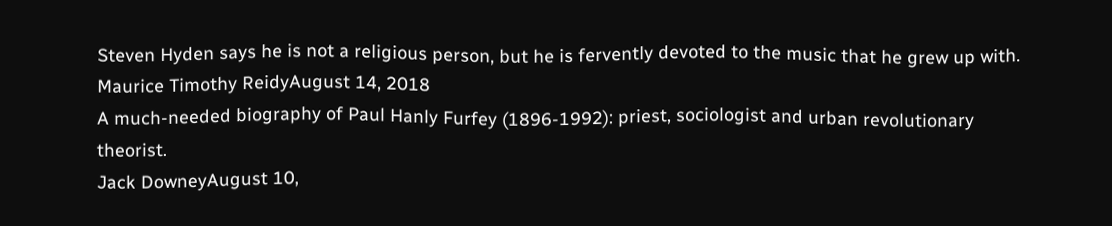Steven Hyden says he is not a religious person, but he is fervently devoted to the music that he grew up with.
Maurice Timothy ReidyAugust 14, 2018
A much-needed biography of Paul Hanly Furfey (1896-1992): priest, sociologist and urban revolutionary theorist.
Jack DowneyAugust 10,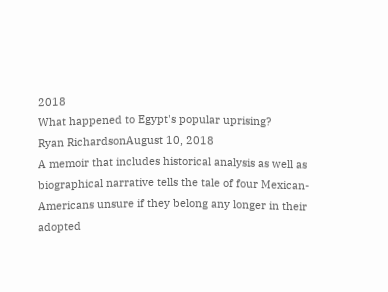2018
What happened to Egypt's popular uprising?
Ryan RichardsonAugust 10, 2018
A memoir that includes historical analysis as well as biographical narrative tells the tale of four Mexican-Americans unsure if they belong any longer in their adopted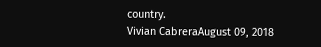country.
Vivian CabreraAugust 09, 2018